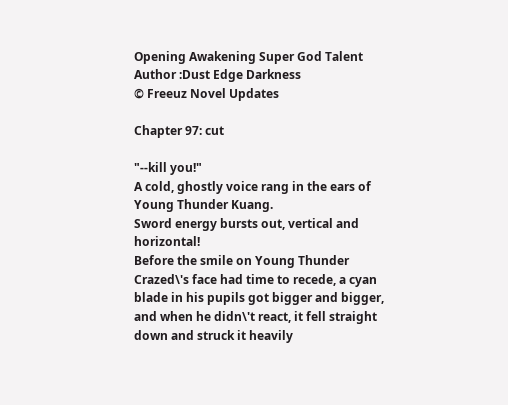Opening Awakening Super God Talent
Author :Dust Edge Darkness
© Freeuz Novel Updates

Chapter 97: cut

"--kill you!"
A cold, ghostly voice rang in the ears of Young Thunder Kuang.
Sword energy bursts out, vertical and horizontal!
Before the smile on Young Thunder Crazed\'s face had time to recede, a cyan blade in his pupils got bigger and bigger, and when he didn\'t react, it fell straight down and struck it heavily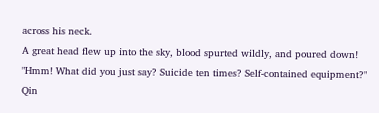across his neck.
A great head flew up into the sky, blood spurted wildly, and poured down!
"Hmm! What did you just say? Suicide ten times? Self-contained equipment?"
Qin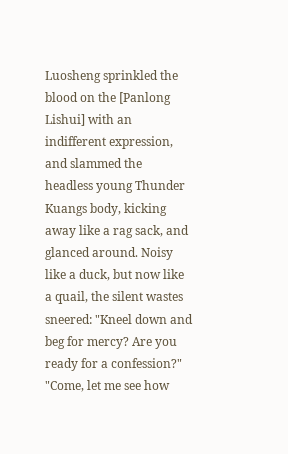Luosheng sprinkled the blood on the [Panlong Lishui] with an indifferent expression, and slammed the headless young Thunder Kuangs body, kicking away like a rag sack, and glanced around. Noisy like a duck, but now like a quail, the silent wastes sneered: "Kneel down and beg for mercy? Are you ready for a confession?"
"Come, let me see how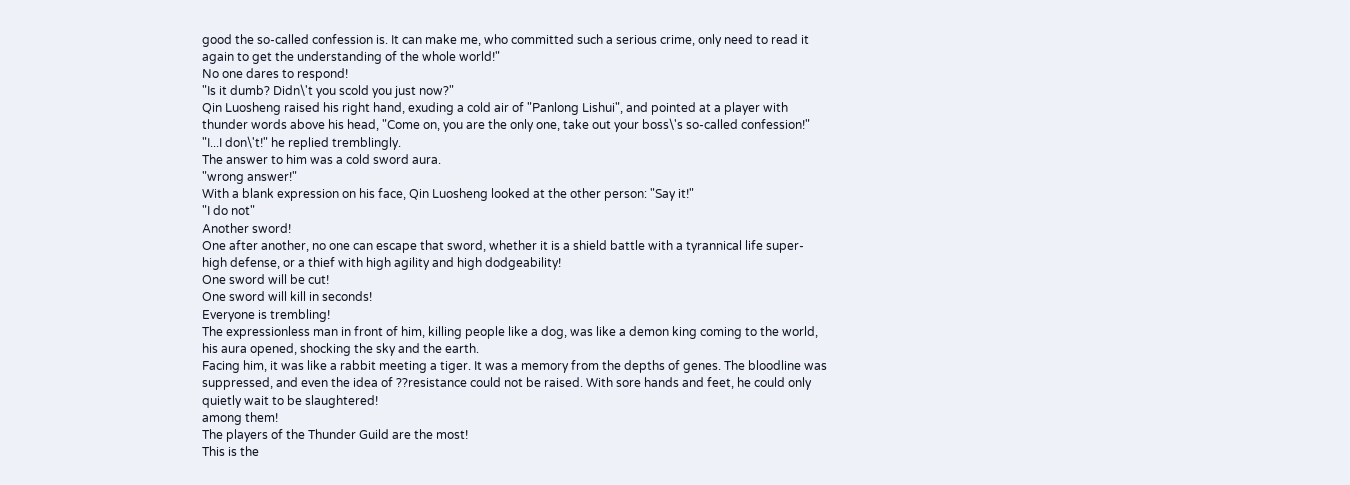good the so-called confession is. It can make me, who committed such a serious crime, only need to read it again to get the understanding of the whole world!"
No one dares to respond!
"Is it dumb? Didn\'t you scold you just now?"
Qin Luosheng raised his right hand, exuding a cold air of "Panlong Lishui", and pointed at a player with thunder words above his head, "Come on, you are the only one, take out your boss\'s so-called confession!"
"I...I don\'t!" he replied tremblingly.
The answer to him was a cold sword aura.
"wrong answer!"
With a blank expression on his face, Qin Luosheng looked at the other person: "Say it!"
"I do not"
Another sword!
One after another, no one can escape that sword, whether it is a shield battle with a tyrannical life super-high defense, or a thief with high agility and high dodgeability!
One sword will be cut!
One sword will kill in seconds!
Everyone is trembling!
The expressionless man in front of him, killing people like a dog, was like a demon king coming to the world, his aura opened, shocking the sky and the earth.
Facing him, it was like a rabbit meeting a tiger. It was a memory from the depths of genes. The bloodline was suppressed, and even the idea of ??resistance could not be raised. With sore hands and feet, he could only quietly wait to be slaughtered!
among them!
The players of the Thunder Guild are the most!
This is the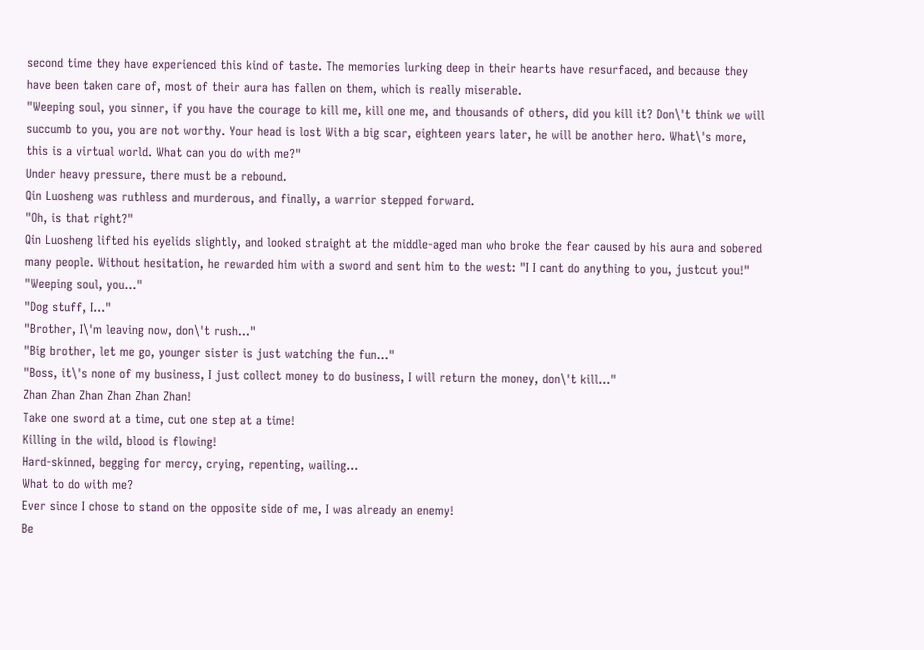second time they have experienced this kind of taste. The memories lurking deep in their hearts have resurfaced, and because they have been taken care of, most of their aura has fallen on them, which is really miserable.
"Weeping soul, you sinner, if you have the courage to kill me, kill one me, and thousands of others, did you kill it? Don\'t think we will succumb to you, you are not worthy. Your head is lost With a big scar, eighteen years later, he will be another hero. What\'s more, this is a virtual world. What can you do with me?"
Under heavy pressure, there must be a rebound.
Qin Luosheng was ruthless and murderous, and finally, a warrior stepped forward.
"Oh, is that right?"
Qin Luosheng lifted his eyelids slightly, and looked straight at the middle-aged man who broke the fear caused by his aura and sobered many people. Without hesitation, he rewarded him with a sword and sent him to the west: "I I cant do anything to you, justcut you!"
"Weeping soul, you..."
"Dog stuff, I..."
"Brother, I\'m leaving now, don\'t rush..."
"Big brother, let me go, younger sister is just watching the fun..."
"Boss, it\'s none of my business, I just collect money to do business, I will return the money, don\'t kill..."
Zhan Zhan Zhan Zhan Zhan Zhan!
Take one sword at a time, cut one step at a time!
Killing in the wild, blood is flowing!
Hard-skinned, begging for mercy, crying, repenting, wailing...
What to do with me?
Ever since I chose to stand on the opposite side of me, I was already an enemy!
Be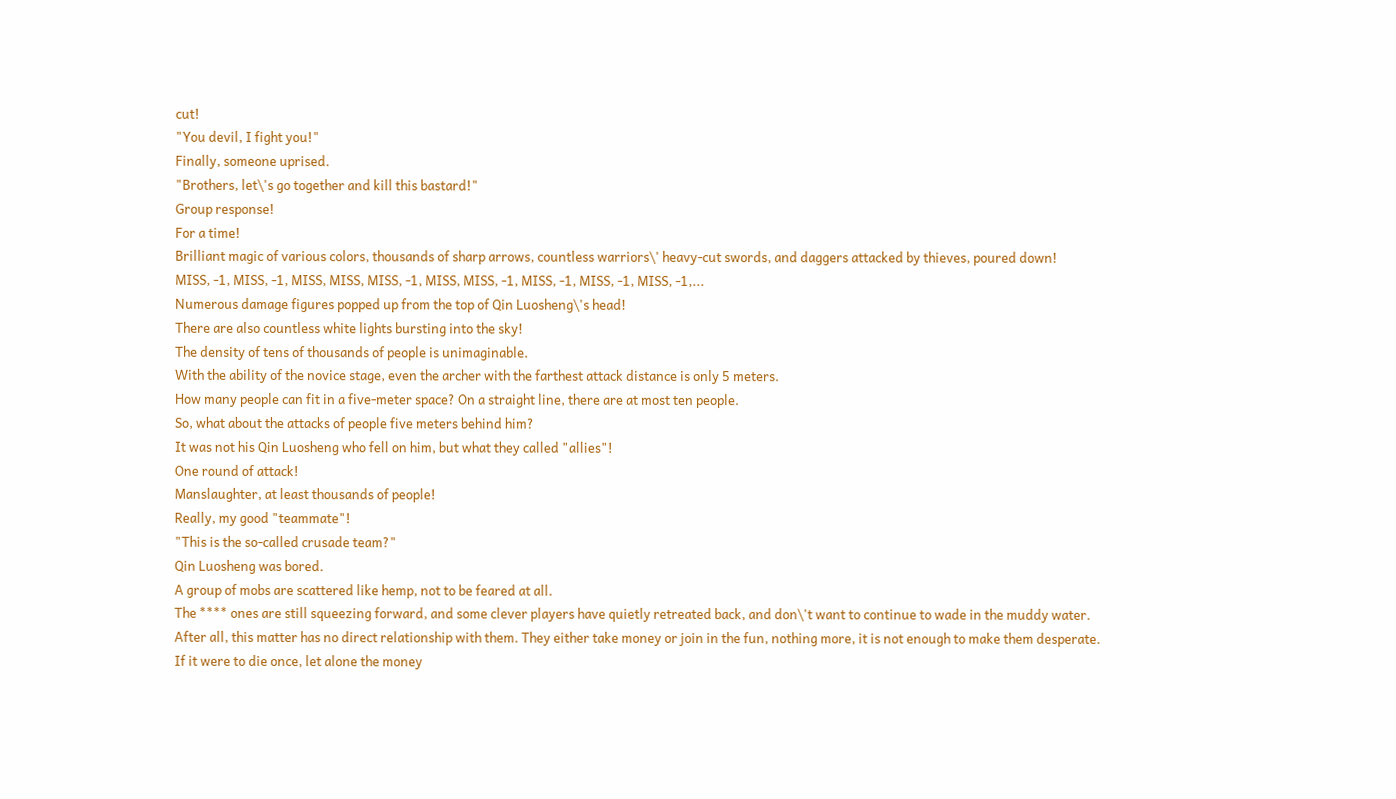cut!
"You devil, I fight you!"
Finally, someone uprised.
"Brothers, let\'s go together and kill this bastard!"
Group response!
For a time!
Brilliant magic of various colors, thousands of sharp arrows, countless warriors\' heavy-cut swords, and daggers attacked by thieves, poured down!
MISS, -1, MISS, -1, MISS, MISS, MISS, -1, MISS, MISS, -1, MISS, -1, MISS, -1, MISS, -1,...
Numerous damage figures popped up from the top of Qin Luosheng\'s head!
There are also countless white lights bursting into the sky!
The density of tens of thousands of people is unimaginable.
With the ability of the novice stage, even the archer with the farthest attack distance is only 5 meters.
How many people can fit in a five-meter space? On a straight line, there are at most ten people.
So, what about the attacks of people five meters behind him?
It was not his Qin Luosheng who fell on him, but what they called "allies"!
One round of attack!
Manslaughter, at least thousands of people!
Really, my good "teammate"!
"This is the so-called crusade team?"
Qin Luosheng was bored.
A group of mobs are scattered like hemp, not to be feared at all.
The **** ones are still squeezing forward, and some clever players have quietly retreated back, and don\'t want to continue to wade in the muddy water.
After all, this matter has no direct relationship with them. They either take money or join in the fun, nothing more, it is not enough to make them desperate.
If it were to die once, let alone the money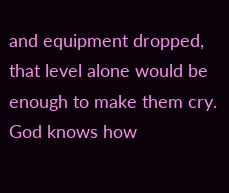and equipment dropped, that level alone would be enough to make them cry. God knows how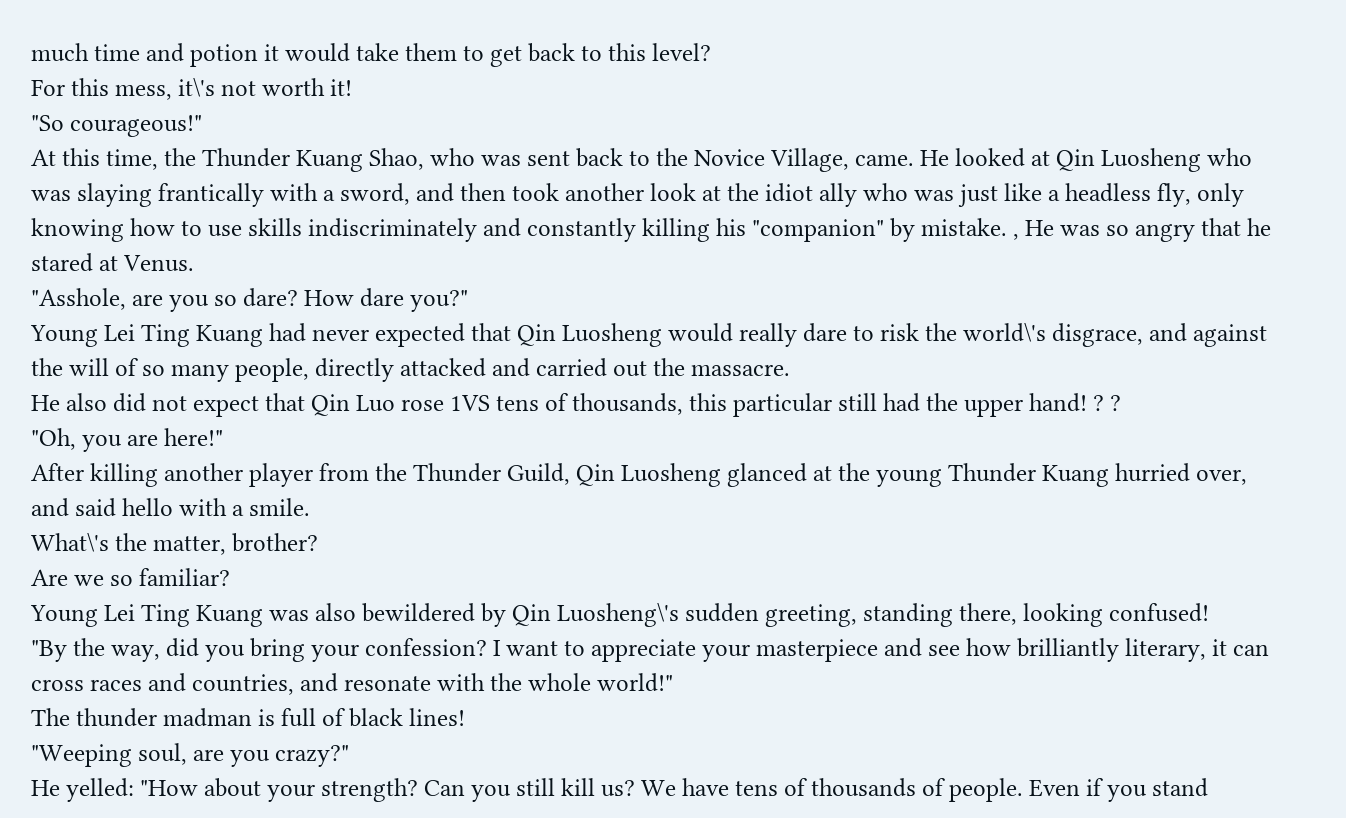much time and potion it would take them to get back to this level?
For this mess, it\'s not worth it!
"So courageous!"
At this time, the Thunder Kuang Shao, who was sent back to the Novice Village, came. He looked at Qin Luosheng who was slaying frantically with a sword, and then took another look at the idiot ally who was just like a headless fly, only knowing how to use skills indiscriminately and constantly killing his "companion" by mistake. , He was so angry that he stared at Venus.
"Asshole, are you so dare? How dare you?"
Young Lei Ting Kuang had never expected that Qin Luosheng would really dare to risk the world\'s disgrace, and against the will of so many people, directly attacked and carried out the massacre.
He also did not expect that Qin Luo rose 1VS tens of thousands, this particular still had the upper hand! ? ?
"Oh, you are here!"
After killing another player from the Thunder Guild, Qin Luosheng glanced at the young Thunder Kuang hurried over, and said hello with a smile.
What\'s the matter, brother?
Are we so familiar?
Young Lei Ting Kuang was also bewildered by Qin Luosheng\'s sudden greeting, standing there, looking confused!
"By the way, did you bring your confession? I want to appreciate your masterpiece and see how brilliantly literary, it can cross races and countries, and resonate with the whole world!"
The thunder madman is full of black lines!
"Weeping soul, are you crazy?"
He yelled: "How about your strength? Can you still kill us? We have tens of thousands of people. Even if you stand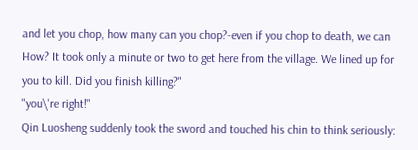and let you chop, how many can you chop?-even if you chop to death, we can How? It took only a minute or two to get here from the village. We lined up for you to kill. Did you finish killing?"
"you\'re right!"
Qin Luosheng suddenly took the sword and touched his chin to think seriously: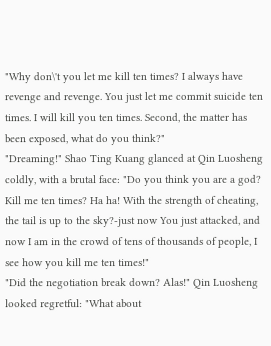"Why don\'t you let me kill ten times? I always have revenge and revenge. You just let me commit suicide ten times. I will kill you ten times. Second, the matter has been exposed, what do you think?"
"Dreaming!" Shao Ting Kuang glanced at Qin Luosheng coldly, with a brutal face: "Do you think you are a god? Kill me ten times? Ha ha! With the strength of cheating, the tail is up to the sky?-just now You just attacked, and now I am in the crowd of tens of thousands of people, I see how you kill me ten times!"
"Did the negotiation break down? Alas!" Qin Luosheng looked regretful: "What about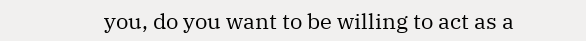you, do you want to be willing to act as a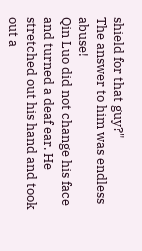shield for that guy?"
The answer to him was endless abuse!
Qin Luo did not change his face and turned a deaf ear. He stretched out his hand and took out a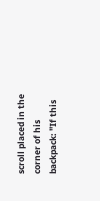scroll placed in the corner of his backpack: "If this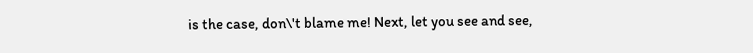is the case, don\'t blame me! Next, let you see and see,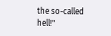the so-called hell!"